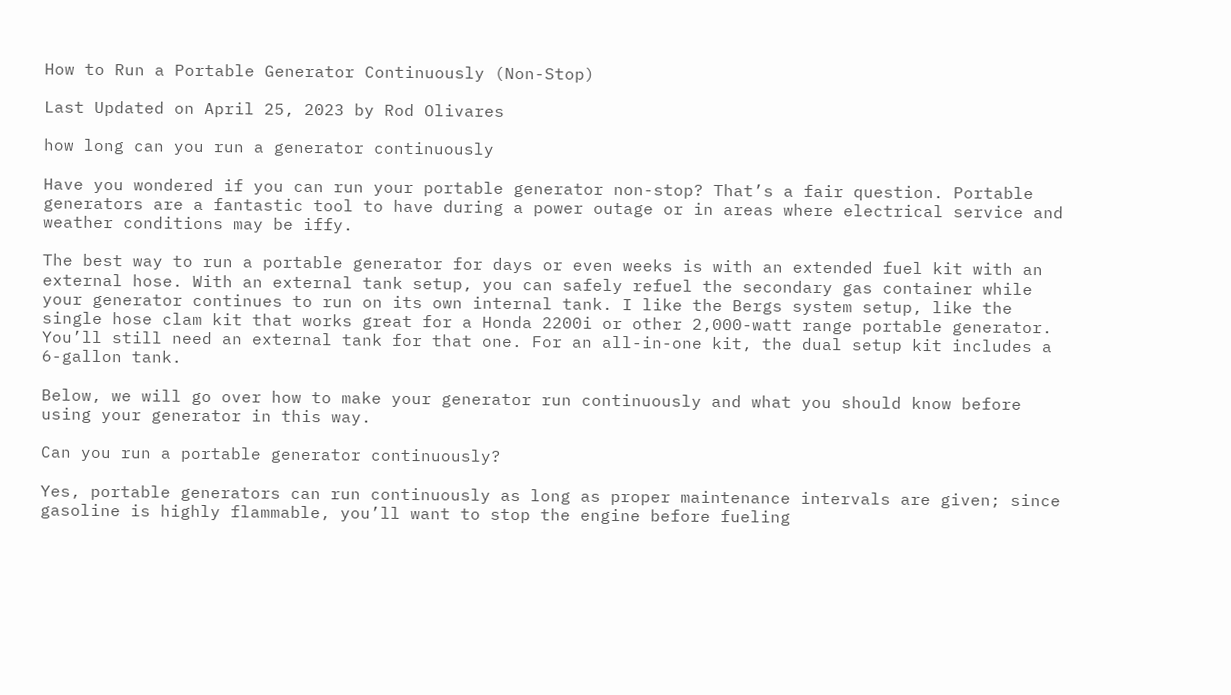How to Run a Portable Generator Continuously (Non-Stop)

Last Updated on April 25, 2023 by Rod Olivares

how long can you run a generator continuously

Have you wondered if you can run your portable generator non-stop? That’s a fair question. Portable generators are a fantastic tool to have during a power outage or in areas where electrical service and weather conditions may be iffy.

The best way to run a portable generator for days or even weeks is with an extended fuel kit with an external hose. With an external tank setup, you can safely refuel the secondary gas container while your generator continues to run on its own internal tank. I like the Bergs system setup, like the single hose clam kit that works great for a Honda 2200i or other 2,000-watt range portable generator. You’ll still need an external tank for that one. For an all-in-one kit, the dual setup kit includes a 6-gallon tank.

Below, we will go over how to make your generator run continuously and what you should know before using your generator in this way.

Can you run a portable generator continuously?

Yes, portable generators can run continuously as long as proper maintenance intervals are given; since gasoline is highly flammable, you’ll want to stop the engine before fueling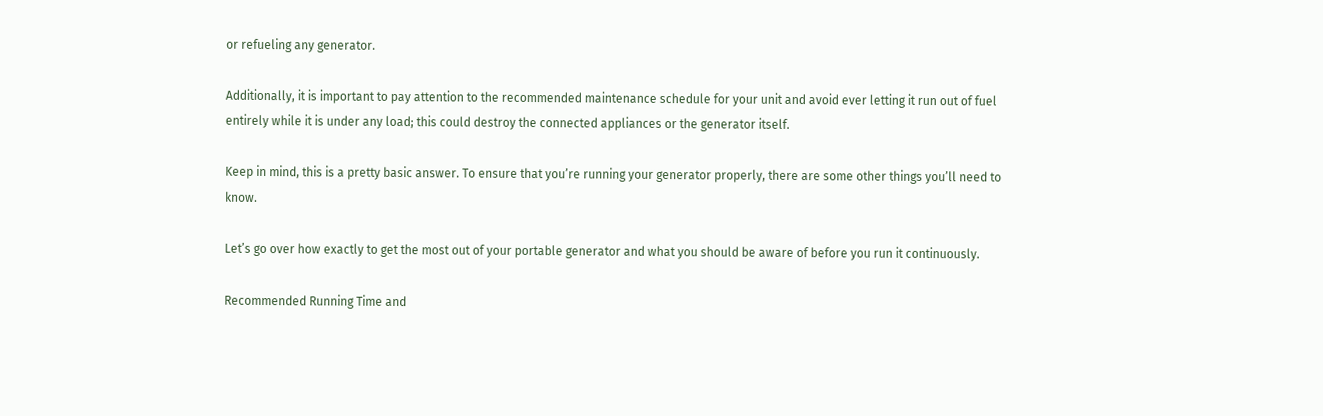or refueling any generator.

Additionally, it is important to pay attention to the recommended maintenance schedule for your unit and avoid ever letting it run out of fuel entirely while it is under any load; this could destroy the connected appliances or the generator itself.

Keep in mind, this is a pretty basic answer. To ensure that you’re running your generator properly, there are some other things you’ll need to know.

Let’s go over how exactly to get the most out of your portable generator and what you should be aware of before you run it continuously.

Recommended Running Time and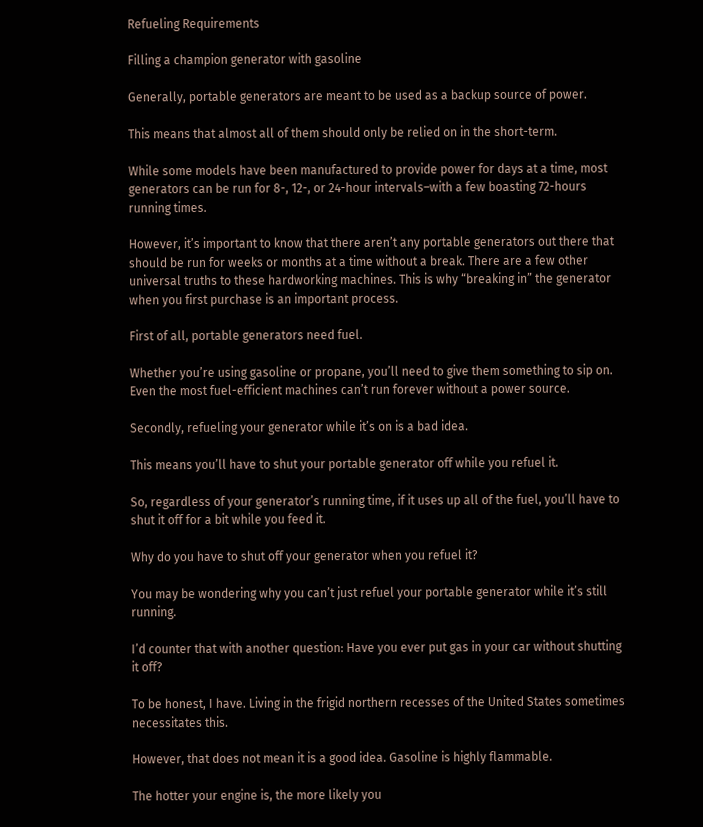Refueling Requirements

Filling a champion generator with gasoline

Generally, portable generators are meant to be used as a backup source of power.

This means that almost all of them should only be relied on in the short-term.

While some models have been manufactured to provide power for days at a time, most generators can be run for 8-, 12-, or 24-hour intervals–with a few boasting 72-hours running times.

However, it’s important to know that there aren’t any portable generators out there that should be run for weeks or months at a time without a break. There are a few other universal truths to these hardworking machines. This is why “breaking in” the generator when you first purchase is an important process.

First of all, portable generators need fuel.

Whether you’re using gasoline or propane, you’ll need to give them something to sip on. Even the most fuel-efficient machines can’t run forever without a power source.

Secondly, refueling your generator while it’s on is a bad idea.

This means you’ll have to shut your portable generator off while you refuel it.

So, regardless of your generator’s running time, if it uses up all of the fuel, you’ll have to shut it off for a bit while you feed it.

Why do you have to shut off your generator when you refuel it?

You may be wondering why you can’t just refuel your portable generator while it’s still running.

I’d counter that with another question: Have you ever put gas in your car without shutting it off?

To be honest, I have. Living in the frigid northern recesses of the United States sometimes necessitates this.

However, that does not mean it is a good idea. Gasoline is highly flammable.

The hotter your engine is, the more likely you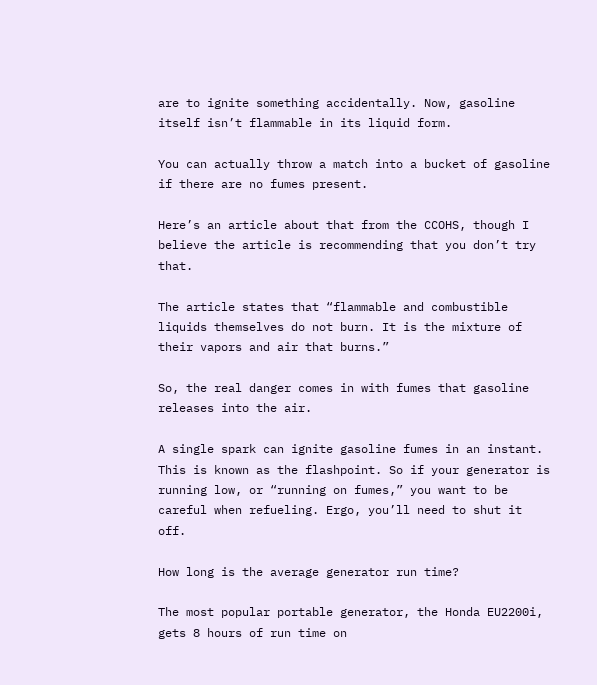are to ignite something accidentally. Now, gasoline itself isn’t flammable in its liquid form.

You can actually throw a match into a bucket of gasoline if there are no fumes present.

Here’s an article about that from the CCOHS, though I believe the article is recommending that you don’t try that.

The article states that “flammable and combustible liquids themselves do not burn. It is the mixture of their vapors and air that burns.”

So, the real danger comes in with fumes that gasoline releases into the air.

A single spark can ignite gasoline fumes in an instant. This is known as the flashpoint. So if your generator is running low, or “running on fumes,” you want to be careful when refueling. Ergo, you’ll need to shut it off.

How long is the average generator run time?

The most popular portable generator, the Honda EU2200i, gets 8 hours of run time on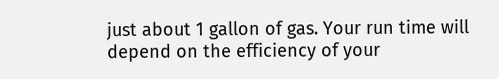just about 1 gallon of gas. Your run time will depend on the efficiency of your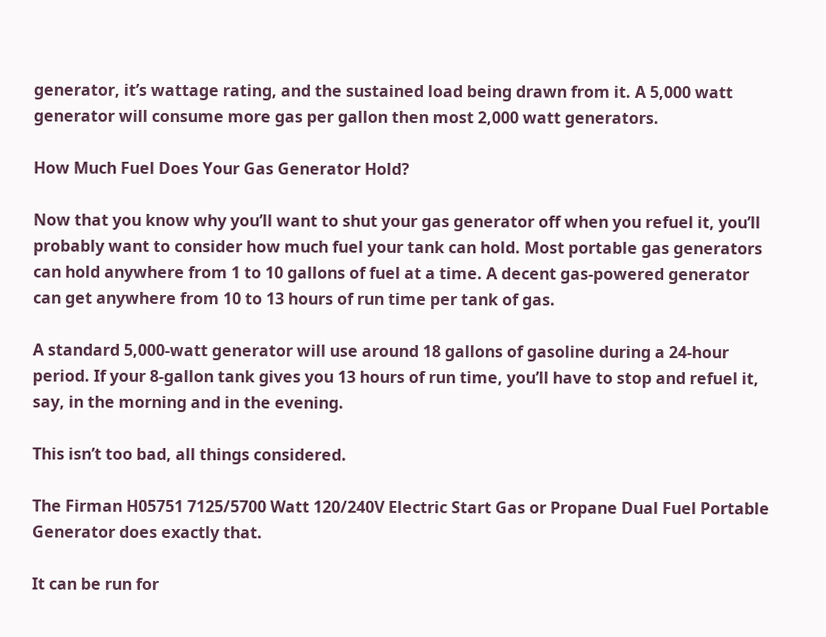generator, it’s wattage rating, and the sustained load being drawn from it. A 5,000 watt generator will consume more gas per gallon then most 2,000 watt generators.

How Much Fuel Does Your Gas Generator Hold?

Now that you know why you’ll want to shut your gas generator off when you refuel it, you’ll probably want to consider how much fuel your tank can hold. Most portable gas generators can hold anywhere from 1 to 10 gallons of fuel at a time. A decent gas-powered generator can get anywhere from 10 to 13 hours of run time per tank of gas.

A standard 5,000-watt generator will use around 18 gallons of gasoline during a 24-hour period. If your 8-gallon tank gives you 13 hours of run time, you’ll have to stop and refuel it, say, in the morning and in the evening.

This isn’t too bad, all things considered.

The Firman H05751 7125/5700 Watt 120/240V Electric Start Gas or Propane Dual Fuel Portable Generator does exactly that.

It can be run for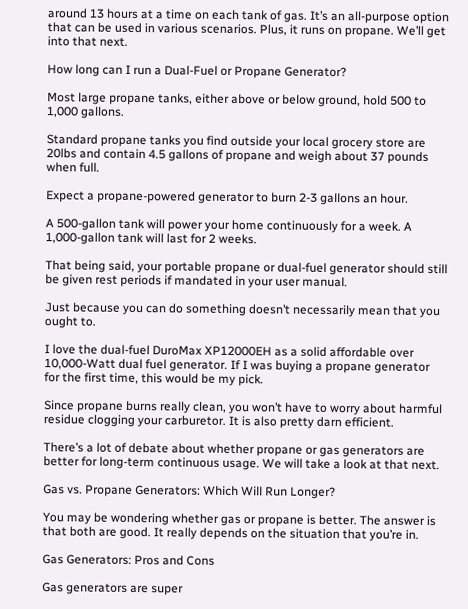around 13 hours at a time on each tank of gas. It’s an all-purpose option that can be used in various scenarios. Plus, it runs on propane. We’ll get into that next.

How long can I run a Dual-Fuel or Propane Generator?

Most large propane tanks, either above or below ground, hold 500 to 1,000 gallons.

Standard propane tanks you find outside your local grocery store are 20lbs and contain 4.5 gallons of propane and weigh about 37 pounds when full.

Expect a propane-powered generator to burn 2-3 gallons an hour.

A 500-gallon tank will power your home continuously for a week. A 1,000-gallon tank will last for 2 weeks.

That being said, your portable propane or dual-fuel generator should still be given rest periods if mandated in your user manual.

Just because you can do something doesn’t necessarily mean that you ought to.

I love the dual-fuel DuroMax XP12000EH as a solid affordable over 10,000-Watt dual fuel generator. If I was buying a propane generator for the first time, this would be my pick.

Since propane burns really clean, you won’t have to worry about harmful residue clogging your carburetor. It is also pretty darn efficient.

There’s a lot of debate about whether propane or gas generators are better for long-term continuous usage. We will take a look at that next.

Gas vs. Propane Generators: Which Will Run Longer?

You may be wondering whether gas or propane is better. The answer is that both are good. It really depends on the situation that you’re in.

Gas Generators: Pros and Cons

Gas generators are super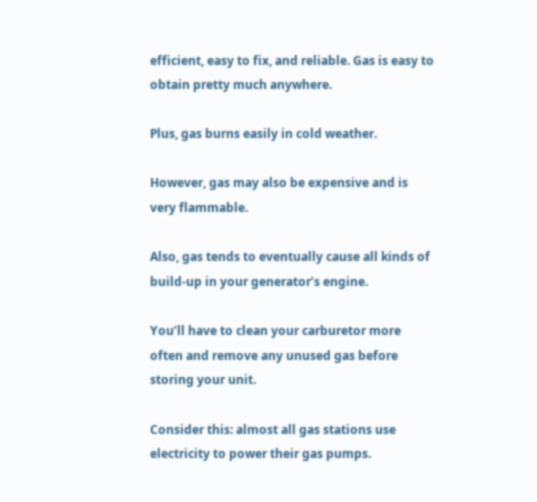efficient, easy to fix, and reliable. Gas is easy to obtain pretty much anywhere.

Plus, gas burns easily in cold weather.

However, gas may also be expensive and is very flammable.

Also, gas tends to eventually cause all kinds of build-up in your generator’s engine.

You’ll have to clean your carburetor more often and remove any unused gas before storing your unit.

Consider this: almost all gas stations use electricity to power their gas pumps.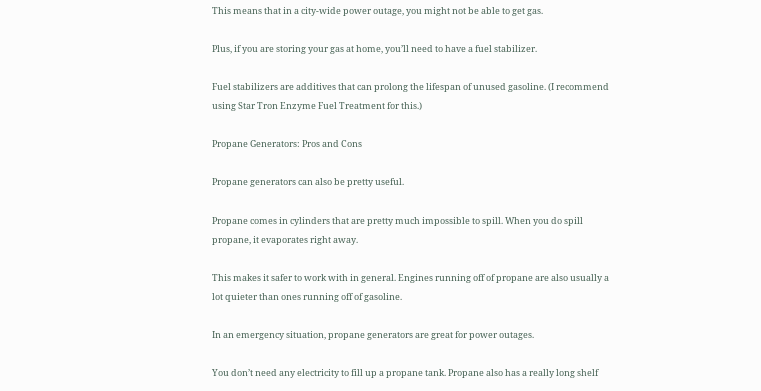This means that in a city-wide power outage, you might not be able to get gas.

Plus, if you are storing your gas at home, you’ll need to have a fuel stabilizer.

Fuel stabilizers are additives that can prolong the lifespan of unused gasoline. (I recommend using Star Tron Enzyme Fuel Treatment for this.)

Propane Generators: Pros and Cons

Propane generators can also be pretty useful.

Propane comes in cylinders that are pretty much impossible to spill. When you do spill propane, it evaporates right away.

This makes it safer to work with in general. Engines running off of propane are also usually a lot quieter than ones running off of gasoline.

In an emergency situation, propane generators are great for power outages.

You don’t need any electricity to fill up a propane tank. Propane also has a really long shelf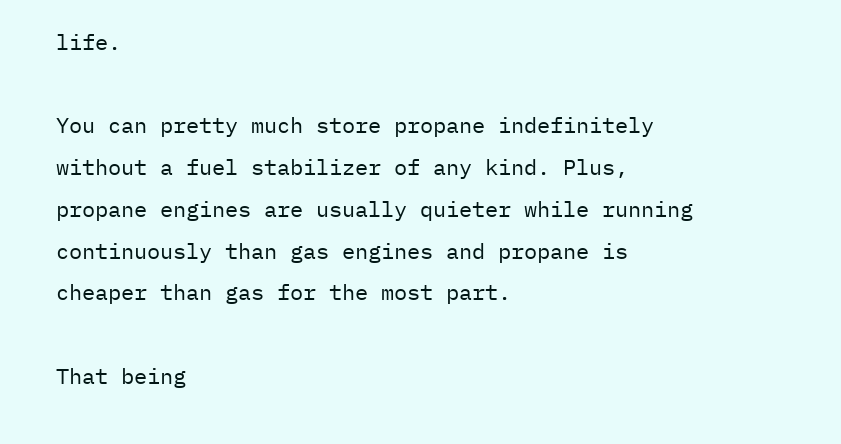life.

You can pretty much store propane indefinitely without a fuel stabilizer of any kind. Plus, propane engines are usually quieter while running continuously than gas engines and propane is cheaper than gas for the most part.

That being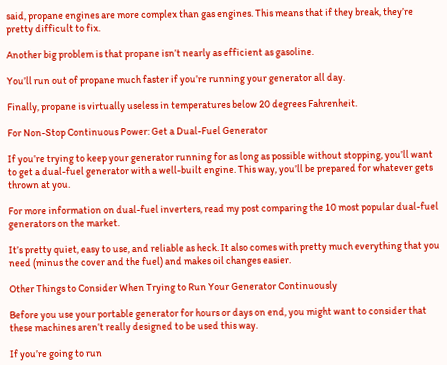said, propane engines are more complex than gas engines. This means that if they break, they’re pretty difficult to fix.

Another big problem is that propane isn’t nearly as efficient as gasoline.

You’ll run out of propane much faster if you’re running your generator all day.

Finally, propane is virtually useless in temperatures below 20 degrees Fahrenheit.

For Non-Stop Continuous Power: Get a Dual-Fuel Generator

If you’re trying to keep your generator running for as long as possible without stopping, you’ll want to get a dual-fuel generator with a well-built engine. This way, you’ll be prepared for whatever gets thrown at you.

For more information on dual-fuel inverters, read my post comparing the 10 most popular dual-fuel generators on the market.

It’s pretty quiet, easy to use, and reliable as heck. It also comes with pretty much everything that you need (minus the cover and the fuel) and makes oil changes easier.

Other Things to Consider When Trying to Run Your Generator Continuously

Before you use your portable generator for hours or days on end, you might want to consider that these machines aren’t really designed to be used this way.

If you’re going to run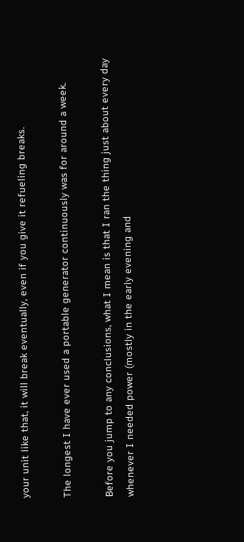your unit like that, it will break eventually, even if you give it refueling breaks.

The longest I have ever used a portable generator continuously was for around a week.

Before you jump to any conclusions, what I mean is that I ran the thing just about every day whenever I needed power (mostly in the early evening and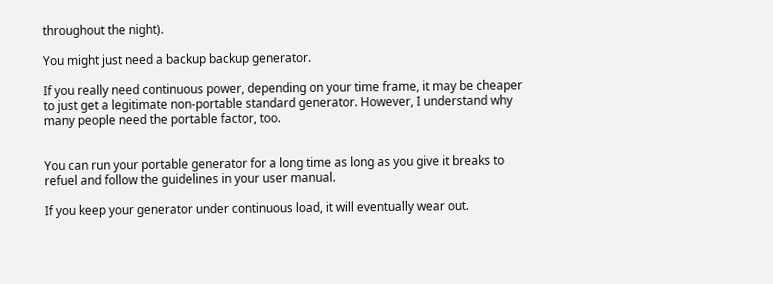throughout the night).

You might just need a backup backup generator.

If you really need continuous power, depending on your time frame, it may be cheaper to just get a legitimate non-portable standard generator. However, I understand why many people need the portable factor, too.


You can run your portable generator for a long time as long as you give it breaks to refuel and follow the guidelines in your user manual.

If you keep your generator under continuous load, it will eventually wear out.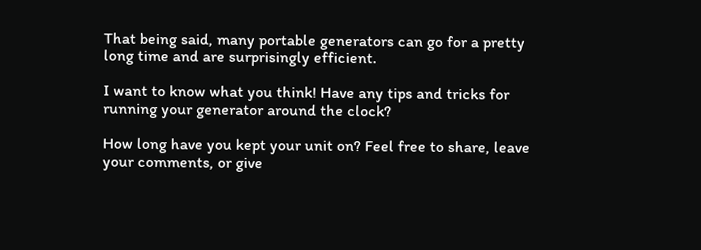That being said, many portable generators can go for a pretty long time and are surprisingly efficient.

I want to know what you think! Have any tips and tricks for running your generator around the clock?

How long have you kept your unit on? Feel free to share, leave your comments, or give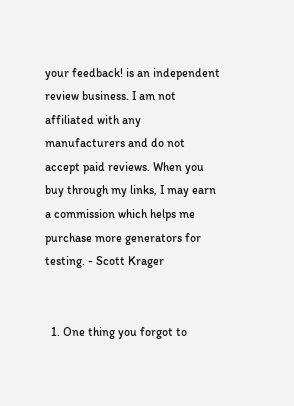your feedback! is an independent review business. I am not affiliated with any manufacturers and do not accept paid reviews. When you buy through my links, I may earn a commission which helps me purchase more generators for testing. - Scott Krager


  1. One thing you forgot to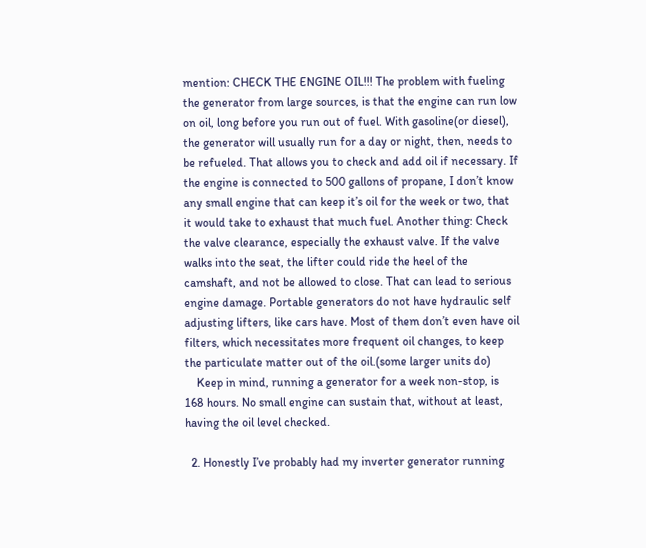mention: CHECK THE ENGINE OIL!!! The problem with fueling the generator from large sources, is that the engine can run low on oil, long before you run out of fuel. With gasoline(or diesel), the generator will usually run for a day or night, then, needs to be refueled. That allows you to check and add oil if necessary. If the engine is connected to 500 gallons of propane, I don’t know any small engine that can keep it’s oil for the week or two, that it would take to exhaust that much fuel. Another thing: Check the valve clearance, especially the exhaust valve. If the valve walks into the seat, the lifter could ride the heel of the camshaft, and not be allowed to close. That can lead to serious engine damage. Portable generators do not have hydraulic self adjusting lifters, like cars have. Most of them don’t even have oil filters, which necessitates more frequent oil changes, to keep the particulate matter out of the oil.(some larger units do)
    Keep in mind, running a generator for a week non-stop, is 168 hours. No small engine can sustain that, without at least, having the oil level checked.

  2. Honestly I’ve probably had my inverter generator running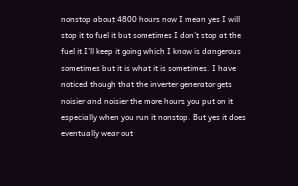nonstop about 4800 hours now I mean yes I will stop it to fuel it but sometimes I don’t stop at the fuel it I’ll keep it going which I know is dangerous sometimes but it is what it is sometimes. I have noticed though that the inverter generator gets noisier and noisier the more hours you put on it especially when you run it nonstop. But yes it does eventually wear out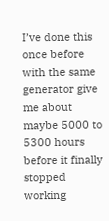I’ve done this once before with the same generator give me about maybe 5000 to 5300 hours before it finally stopped working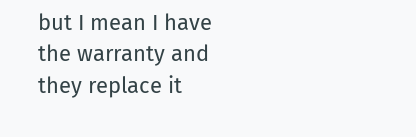but I mean I have the warranty and they replace it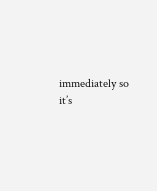immediately so it’s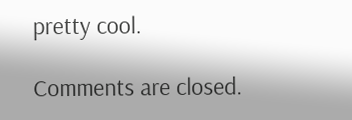pretty cool.

Comments are closed.